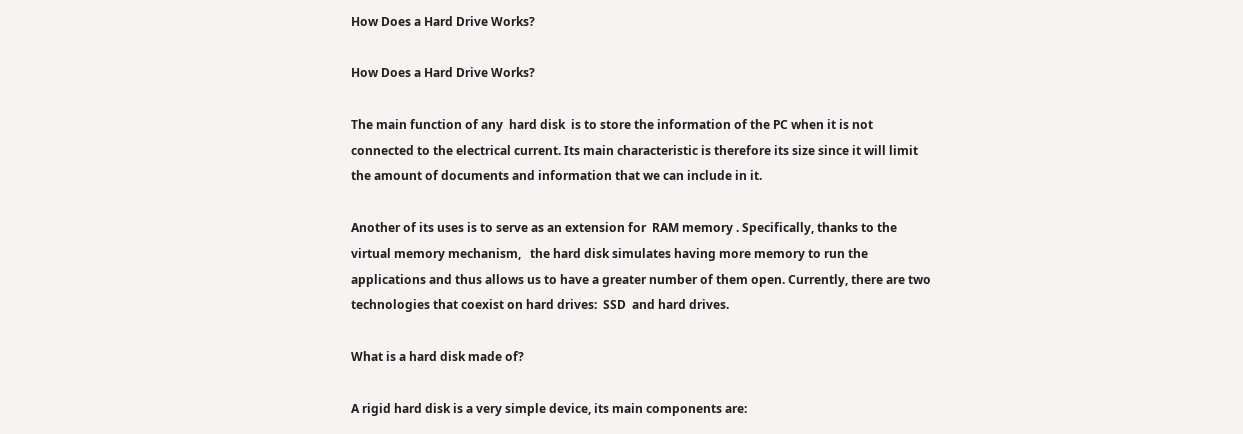How Does a Hard Drive Works?

How Does a Hard Drive Works?

The main function of any  hard disk  is to store the information of the PC when it is not connected to the electrical current. Its main characteristic is therefore its size since it will limit the amount of documents and information that we can include in it.

Another of its uses is to serve as an extension for  RAM memory . Specifically, thanks to the virtual memory mechanism,   the hard disk simulates having more memory to run the applications and thus allows us to have a greater number of them open. Currently, there are two technologies that coexist on hard drives:  SSD  and hard drives.

What is a hard disk made of?

A rigid hard disk is a very simple device, its main components are: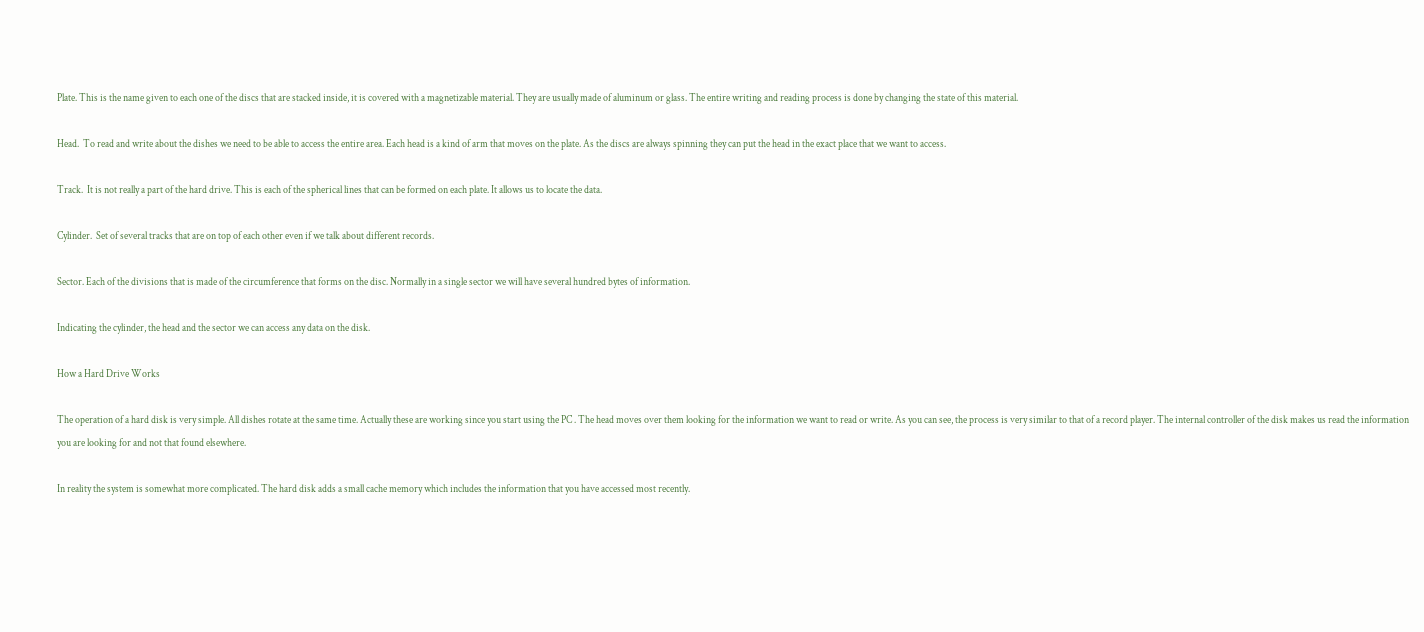Plate. This is the name given to each one of the discs that are stacked inside, it is covered with a magnetizable material. They are usually made of aluminum or glass. The entire writing and reading process is done by changing the state of this material.

Head.  To read and write about the dishes we need to be able to access the entire area. Each head is a kind of arm that moves on the plate. As the discs are always spinning they can put the head in the exact place that we want to access.

Track.  It is not really a part of the hard drive. This is each of the spherical lines that can be formed on each plate. It allows us to locate the data.

Cylinder.  Set of several tracks that are on top of each other even if we talk about different records.

Sector. Each of the divisions that is made of the circumference that forms on the disc. Normally in a single sector we will have several hundred bytes of information.

Indicating the cylinder, the head and the sector we can access any data on the disk.

How a Hard Drive Works

The operation of a hard disk is very simple. All dishes rotate at the same time. Actually these are working since you start using the PC . The head moves over them looking for the information we want to read or write. As you can see, the process is very similar to that of a record player. The internal controller of the disk makes us read the information you are looking for and not that found elsewhere.

In reality the system is somewhat more complicated. The hard disk adds a small cache memory which includes the information that you have accessed most recently.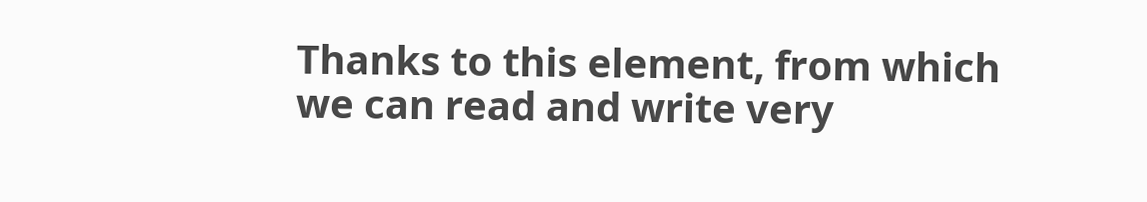Thanks to this element, from which we can read and write very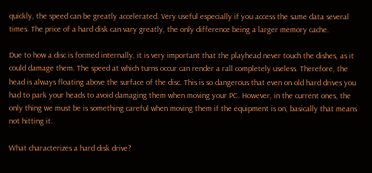quickly, the speed can be greatly accelerated. Very useful especially if you access the same data several times. The price of a hard disk can vary greatly, the only difference being a larger memory cache.

Due to how a disc is formed internally, it is very important that the playhead never touch the dishes, as it could damage them. The speed at which turns occur can render a rall completely useless. Therefore, the head is always floating above the surface of the disc. This is so dangerous that even on old hard drives you had to park your heads to avoid damaging them when moving your PC. However, in the current ones, the only thing we must be is something careful when moving them if the equipment is on, basically that means not hitting it.

What characterizes a hard disk drive?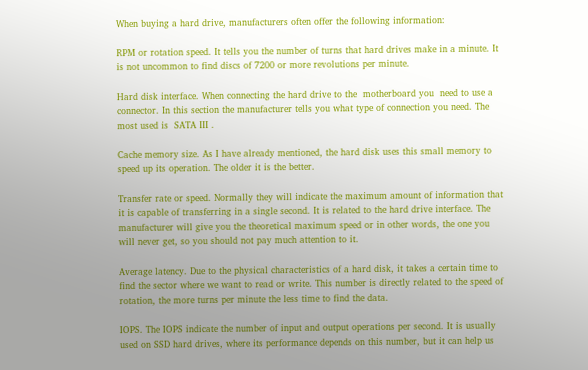When buying a hard drive, manufacturers often offer the following information:

RPM or rotation speed. It tells you the number of turns that hard drives make in a minute. It is not uncommon to find discs of 7200 or more revolutions per minute.

Hard disk interface. When connecting the hard drive to the  motherboard you  need to use a connector. In this section the manufacturer tells you what type of connection you need. The most used is  SATA III .

Cache memory size. As I have already mentioned, the hard disk uses this small memory to speed up its operation. The older it is the better.

Transfer rate or speed. Normally they will indicate the maximum amount of information that it is capable of transferring in a single second. It is related to the hard drive interface. The manufacturer will give you the theoretical maximum speed or in other words, the one you will never get, so you should not pay much attention to it.

Average latency. Due to the physical characteristics of a hard disk, it takes a certain time to find the sector where we want to read or write. This number is directly related to the speed of rotation, the more turns per minute the less time to find the data.

IOPS. The IOPS indicate the number of input and output operations per second. It is usually used on SSD hard drives, where its performance depends on this number, but it can help us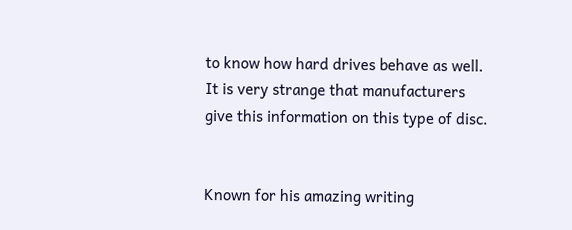to know how hard drives behave as well. It is very strange that manufacturers give this information on this type of disc.


Known for his amazing writing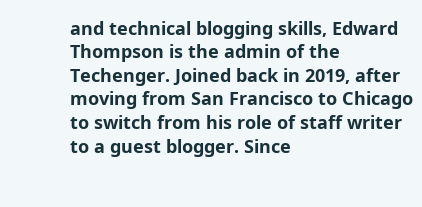and technical blogging skills, Edward Thompson is the admin of the Techenger. Joined back in 2019, after moving from San Francisco to Chicago to switch from his role of staff writer to a guest blogger. Since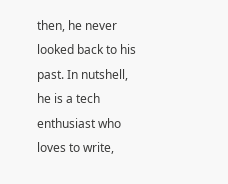then, he never looked back to his past. In nutshell, he is a tech enthusiast who loves to write,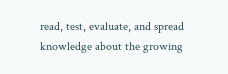read, test, evaluate, and spread knowledge about the growing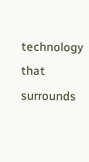technology that surrounds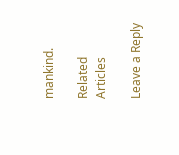mankind.

Related Articles

Leave a Reply